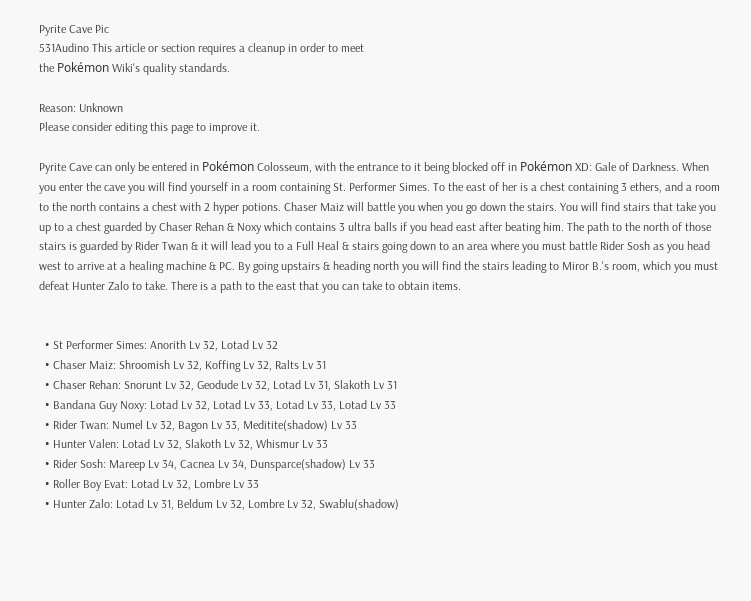Pyrite Cave Pic
531Audino This article or section requires a cleanup in order to meet
the Pokémon Wiki's quality standards.

Reason: Unknown
Please consider editing this page to improve it.

Pyrite Cave can only be entered in Pokémon Colosseum, with the entrance to it being blocked off in Pokémon XD: Gale of Darkness. When you enter the cave you will find yourself in a room containing St. Performer Simes. To the east of her is a chest containing 3 ethers, and a room to the north contains a chest with 2 hyper potions. Chaser Maiz will battle you when you go down the stairs. You will find stairs that take you up to a chest guarded by Chaser Rehan & Noxy which contains 3 ultra balls if you head east after beating him. The path to the north of those stairs is guarded by Rider Twan & it will lead you to a Full Heal & stairs going down to an area where you must battle Rider Sosh as you head west to arrive at a healing machine & PC. By going upstairs & heading north you will find the stairs leading to Miror B.'s room, which you must defeat Hunter Zalo to take. There is a path to the east that you can take to obtain items.


  • St Performer Simes: Anorith Lv 32, Lotad Lv 32
  • Chaser Maiz: Shroomish Lv 32, Koffing Lv 32, Ralts Lv 31
  • Chaser Rehan: Snorunt Lv 32, Geodude Lv 32, Lotad Lv 31, Slakoth Lv 31
  • Bandana Guy Noxy: Lotad Lv 32, Lotad Lv 33, Lotad Lv 33, Lotad Lv 33
  • Rider Twan: Numel Lv 32, Bagon Lv 33, Meditite(shadow) Lv 33
  • Hunter Valen: Lotad Lv 32, Slakoth Lv 32, Whismur Lv 33
  • Rider Sosh: Mareep Lv 34, Cacnea Lv 34, Dunsparce(shadow) Lv 33
  • Roller Boy Evat: Lotad Lv 32, Lombre Lv 33
  • Hunter Zalo: Lotad Lv 31, Beldum Lv 32, Lombre Lv 32, Swablu(shadow)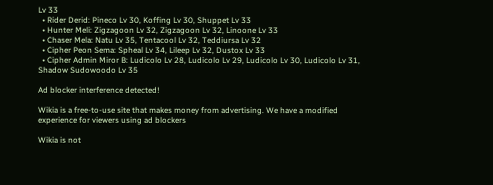Lv 33
  • Rider Derid: Pineco Lv 30, Koffing Lv 30, Shuppet Lv 33
  • Hunter Meli: Zigzagoon Lv 32, Zigzagoon Lv 32, Linoone Lv 33
  • Chaser Mela: Natu Lv 35, Tentacool Lv 32, Teddiursa Lv 32
  • Cipher Peon Sema: Spheal Lv 34, Lileep Lv 32, Dustox Lv 33
  • Cipher Admin Miror B: Ludicolo Lv 28, Ludicolo Lv 29, Ludicolo Lv 30, Ludicolo Lv 31, Shadow Sudowoodo Lv 35

Ad blocker interference detected!

Wikia is a free-to-use site that makes money from advertising. We have a modified experience for viewers using ad blockers

Wikia is not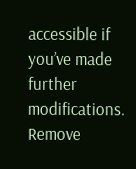accessible if you’ve made further modifications. Remove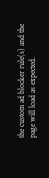the custom ad blocker rule(s) and the page will load as expected.